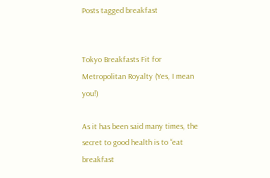Posts tagged breakfast


Tokyo Breakfasts Fit for Metropolitan Royalty (Yes, I mean you!)

As it has been said many times, the secret to good health is to “eat breakfast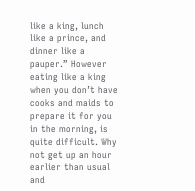like a king, lunch like a prince, and dinner like a pauper.” However eating like a king when you don’t have cooks and maids to prepare it for you in the morning, is quite difficult. Why not get up an hour earlier than usual and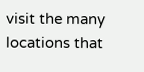visit the many locations that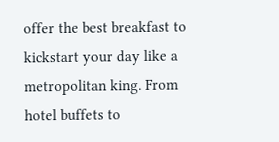offer the best breakfast to kickstart your day like a metropolitan king. From hotel buffets to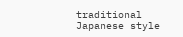traditional Japanese style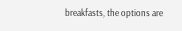breakfasts, the options are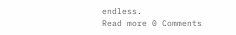endless.
Read more 0 Comments